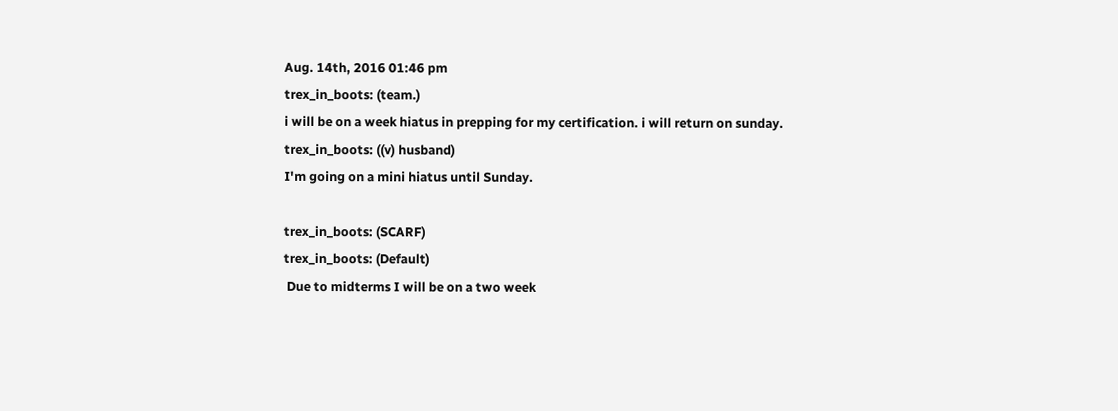Aug. 14th, 2016 01:46 pm
trex_in_boots: (team.)
i will be on a week hiatus in prepping for my certification. i will return on sunday.
trex_in_boots: ((v) husband)
I'm going on a mini hiatus until Sunday.

trex_in_boots: (SCARF)
trex_in_boots: (Default)
 Due to midterms I will be on a two week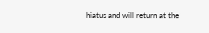hiatus and will return at the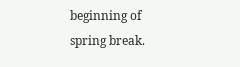beginning of spring break.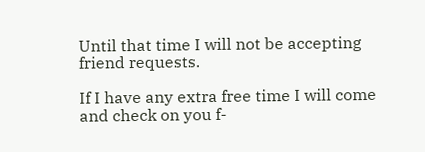Until that time I will not be accepting friend requests.

If I have any extra free time I will come and check on you f-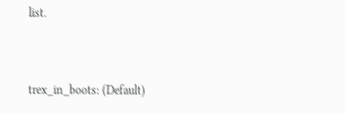list.


trex_in_boots: (Default)